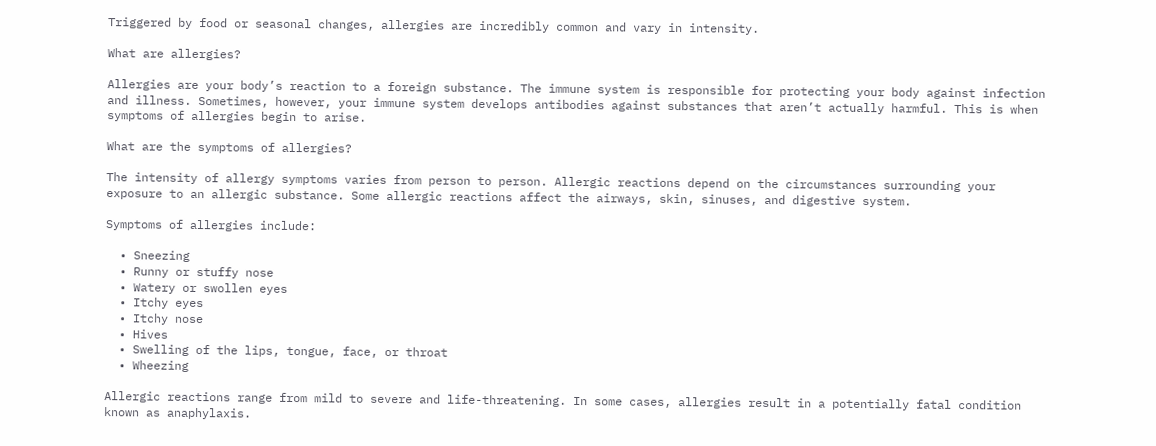Triggered by food or seasonal changes, allergies are incredibly common and vary in intensity.

What are allergies?

Allergies are your body’s reaction to a foreign substance. The immune system is responsible for protecting your body against infection and illness. Sometimes, however, your immune system develops antibodies against substances that aren’t actually harmful. This is when symptoms of allergies begin to arise.

What are the symptoms of allergies?

The intensity of allergy symptoms varies from person to person. Allergic reactions depend on the circumstances surrounding your exposure to an allergic substance. Some allergic reactions affect the airways, skin, sinuses, and digestive system.

Symptoms of allergies include:

  • Sneezing
  • Runny or stuffy nose
  • Watery or swollen eyes
  • Itchy eyes
  • Itchy nose
  • Hives
  • Swelling of the lips, tongue, face, or throat
  • Wheezing

Allergic reactions range from mild to severe and life-threatening. In some cases, allergies result in a potentially fatal condition known as anaphylaxis.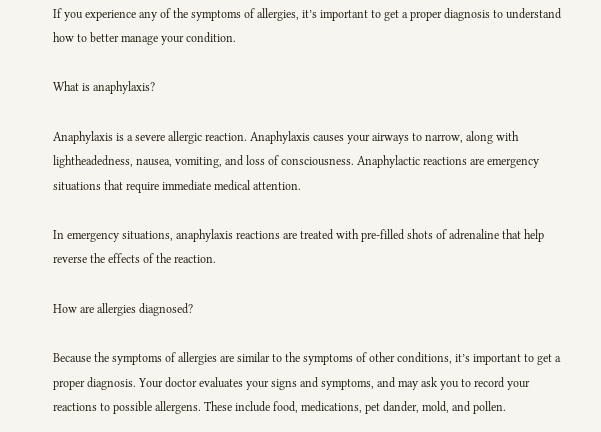If you experience any of the symptoms of allergies, it’s important to get a proper diagnosis to understand how to better manage your condition.

What is anaphylaxis?

Anaphylaxis is a severe allergic reaction. Anaphylaxis causes your airways to narrow, along with lightheadedness, nausea, vomiting, and loss of consciousness. Anaphylactic reactions are emergency situations that require immediate medical attention.

In emergency situations, anaphylaxis reactions are treated with pre-filled shots of adrenaline that help reverse the effects of the reaction.

How are allergies diagnosed?

Because the symptoms of allergies are similar to the symptoms of other conditions, it’s important to get a proper diagnosis. Your doctor evaluates your signs and symptoms, and may ask you to record your reactions to possible allergens. These include food, medications, pet dander, mold, and pollen.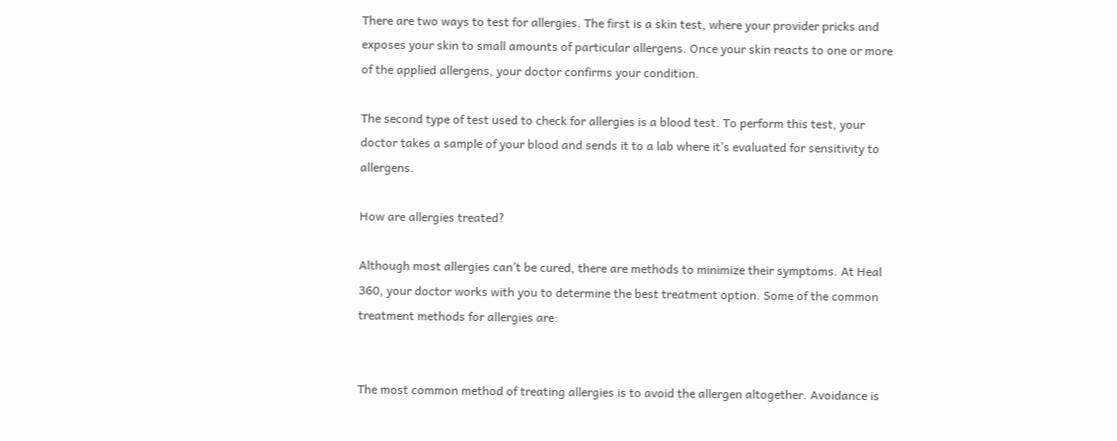There are two ways to test for allergies. The first is a skin test, where your provider pricks and exposes your skin to small amounts of particular allergens. Once your skin reacts to one or more of the applied allergens, your doctor confirms your condition.

The second type of test used to check for allergies is a blood test. To perform this test, your doctor takes a sample of your blood and sends it to a lab where it’s evaluated for sensitivity to allergens.

How are allergies treated?

Although most allergies can’t be cured, there are methods to minimize their symptoms. At Heal 360, your doctor works with you to determine the best treatment option. Some of the common treatment methods for allergies are:


The most common method of treating allergies is to avoid the allergen altogether. Avoidance is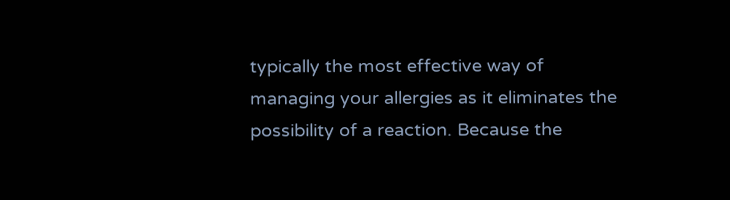typically the most effective way of managing your allergies as it eliminates the possibility of a reaction. Because the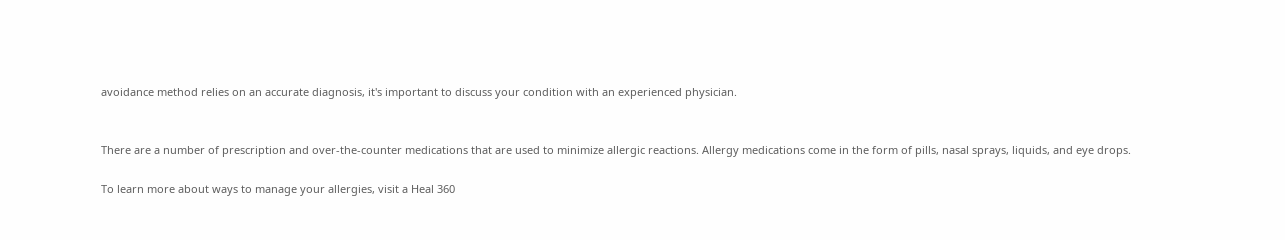avoidance method relies on an accurate diagnosis, it's important to discuss your condition with an experienced physician.


There are a number of prescription and over-the-counter medications that are used to minimize allergic reactions. Allergy medications come in the form of pills, nasal sprays, liquids, and eye drops.

To learn more about ways to manage your allergies, visit a Heal 360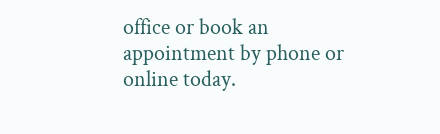office or book an appointment by phone or online today.